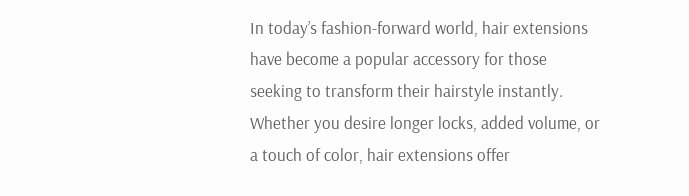In today’s fashion-forward world, hair extensions have become a popular accessory for those seeking to transform their hairstyle instantly. Whether you desire longer locks, added volume, or a touch of color, hair extensions offer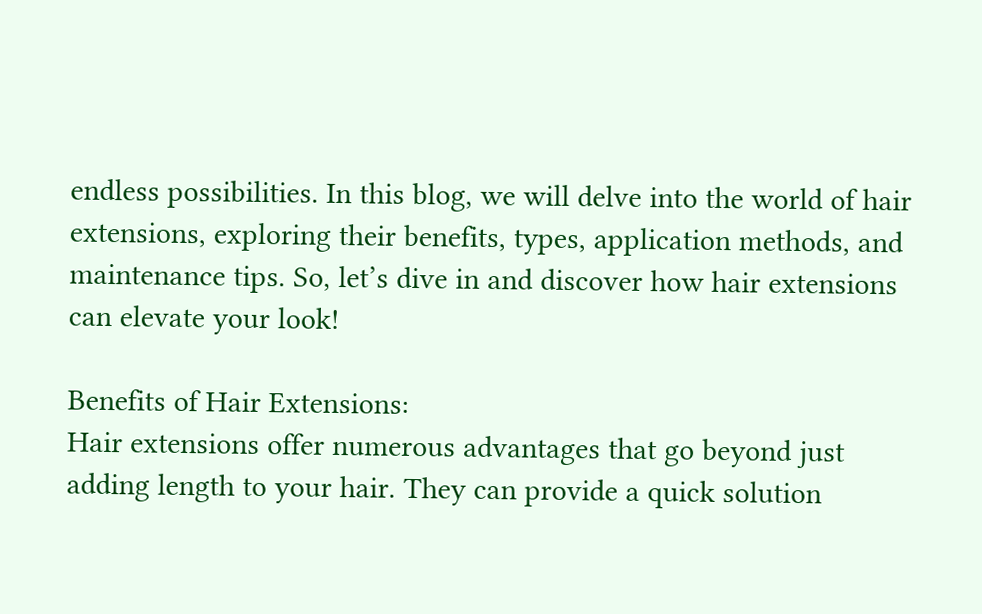endless possibilities. In this blog, we will delve into the world of hair extensions, exploring their benefits, types, application methods, and maintenance tips. So, let’s dive in and discover how hair extensions can elevate your look!

Benefits of Hair Extensions:
Hair extensions offer numerous advantages that go beyond just adding length to your hair. They can provide a quick solution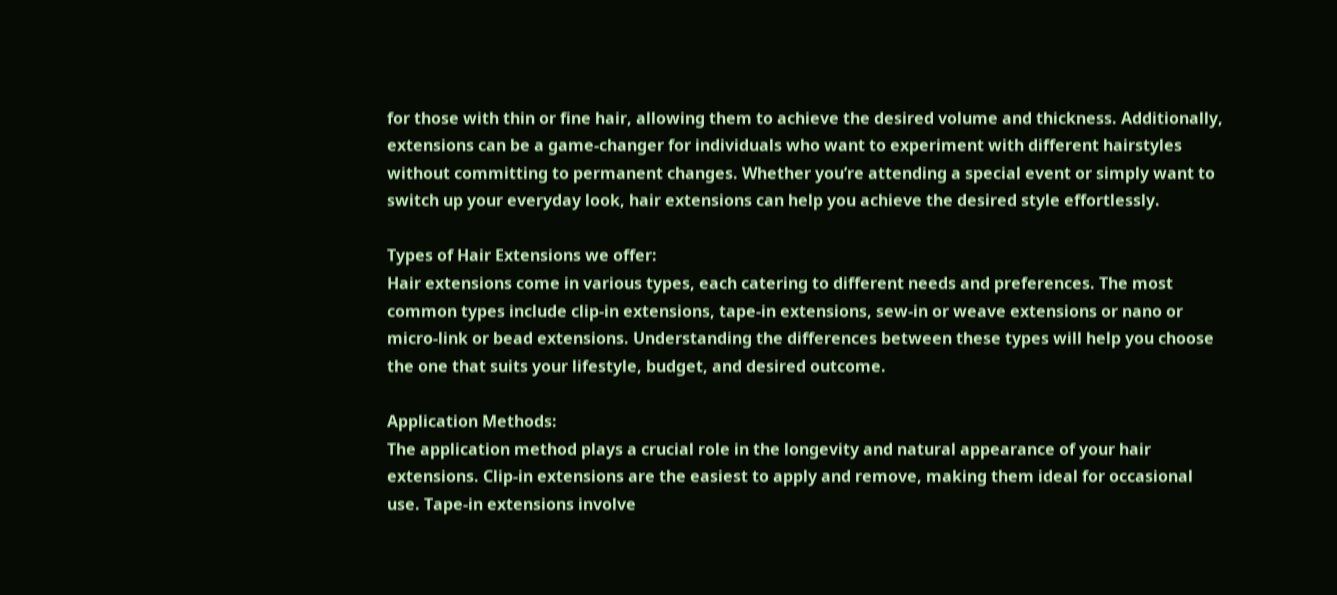for those with thin or fine hair, allowing them to achieve the desired volume and thickness. Additionally, extensions can be a game-changer for individuals who want to experiment with different hairstyles without committing to permanent changes. Whether you’re attending a special event or simply want to switch up your everyday look, hair extensions can help you achieve the desired style effortlessly.

Types of Hair Extensions we offer:
Hair extensions come in various types, each catering to different needs and preferences. The most common types include clip-in extensions, tape-in extensions, sew-in or weave extensions or nano or micro-link or bead extensions. Understanding the differences between these types will help you choose the one that suits your lifestyle, budget, and desired outcome.

Application Methods:
The application method plays a crucial role in the longevity and natural appearance of your hair extensions. Clip-in extensions are the easiest to apply and remove, making them ideal for occasional use. Tape-in extensions involve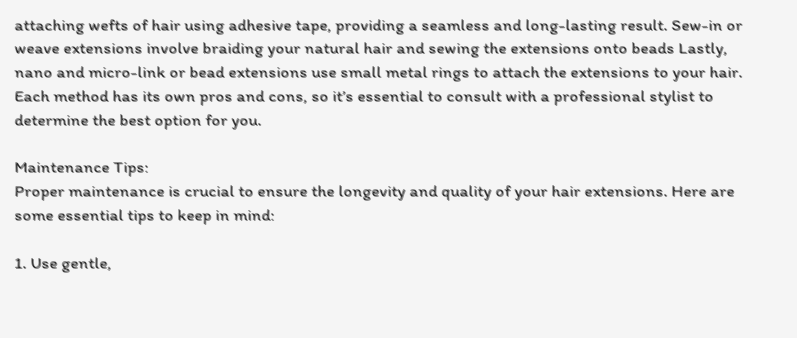attaching wefts of hair using adhesive tape, providing a seamless and long-lasting result. Sew-in or weave extensions involve braiding your natural hair and sewing the extensions onto beads Lastly, nano and micro-link or bead extensions use small metal rings to attach the extensions to your hair. Each method has its own pros and cons, so it’s essential to consult with a professional stylist to determine the best option for you.

Maintenance Tips:
Proper maintenance is crucial to ensure the longevity and quality of your hair extensions. Here are some essential tips to keep in mind:

1. Use gentle,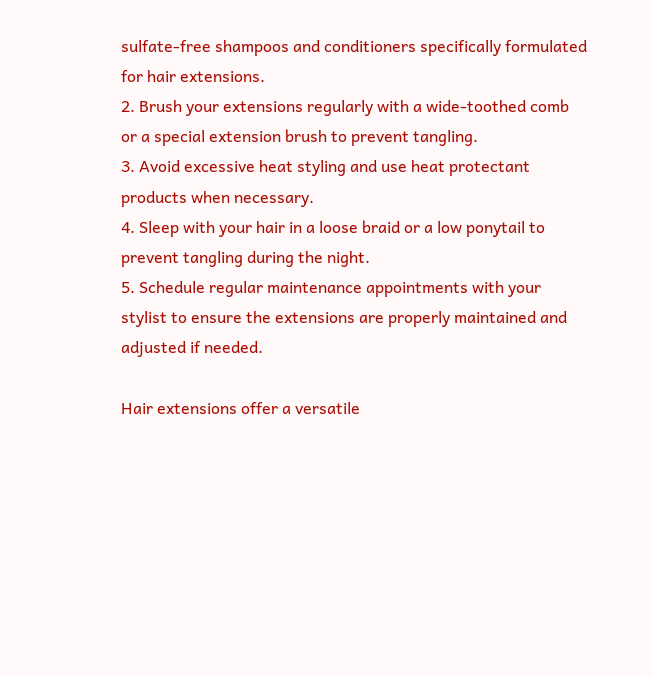sulfate-free shampoos and conditioners specifically formulated for hair extensions.
2. Brush your extensions regularly with a wide-toothed comb or a special extension brush to prevent tangling.
3. Avoid excessive heat styling and use heat protectant products when necessary.
4. Sleep with your hair in a loose braid or a low ponytail to prevent tangling during the night.
5. Schedule regular maintenance appointments with your stylist to ensure the extensions are properly maintained and adjusted if needed.

Hair extensions offer a versatile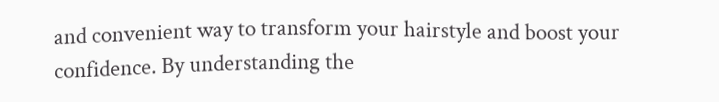and convenient way to transform your hairstyle and boost your confidence. By understanding the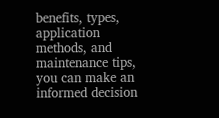benefits, types, application methods, and maintenance tips, you can make an informed decision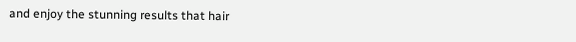and enjoy the stunning results that hair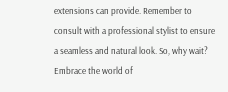extensions can provide. Remember to consult with a professional stylist to ensure a seamless and natural look. So, why wait? Embrace the world of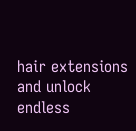hair extensions and unlock endless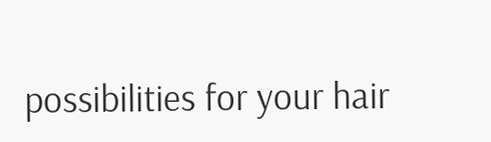possibilities for your hair